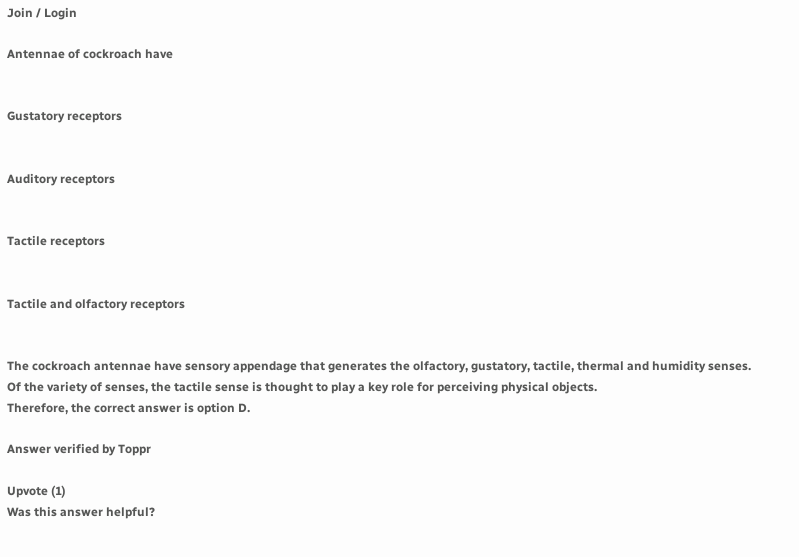Join / Login

Antennae of cockroach have


Gustatory receptors


Auditory receptors


Tactile receptors


Tactile and olfactory receptors


The cockroach antennae have sensory appendage that generates the olfactory, gustatory, tactile, thermal and humidity senses. Of the variety of senses, the tactile sense is thought to play a key role for perceiving physical objects.
Therefore, the correct answer is option D.

Answer verified by Toppr

Upvote (1)
Was this answer helpful?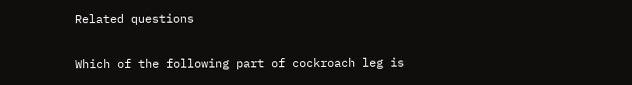Related questions

Which of the following part of cockroach leg is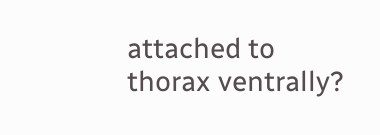attached to thorax ventrally?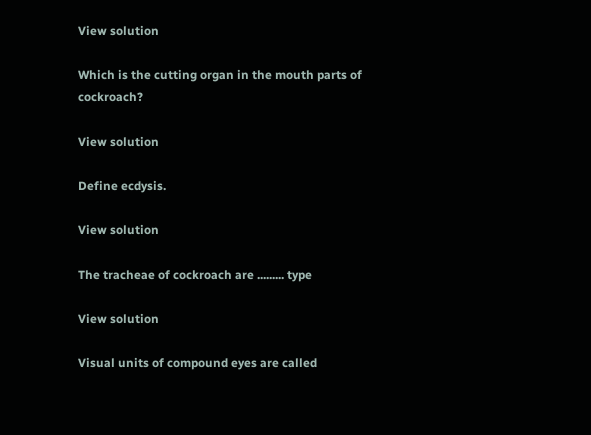View solution

Which is the cutting organ in the mouth parts of cockroach?

View solution

Define ecdysis.

View solution

The tracheae of cockroach are ......... type

View solution

Visual units of compound eyes are called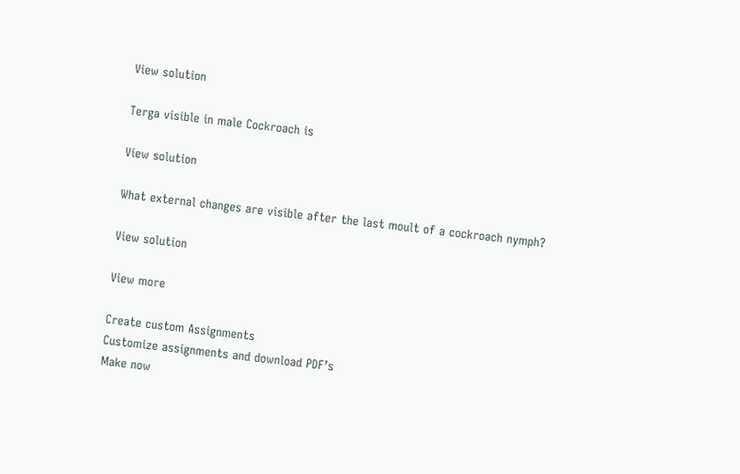View solution

Terga visible in male Cockroach is

View solution

What external changes are visible after the last moult of a cockroach nymph?

View solution

View more

Create custom Assignments
Customize assignments and download PDF’s
Make now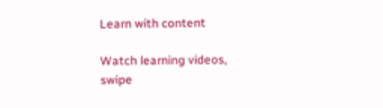Learn with content

Watch learning videos, swipe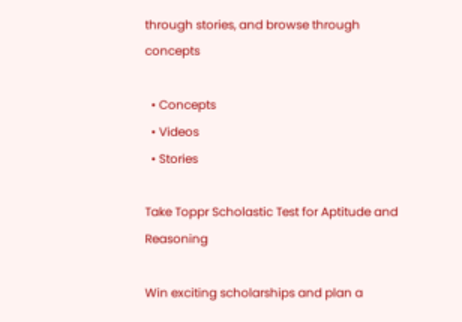through stories, and browse through concepts

  • Concepts
  • Videos
  • Stories

Take Toppr Scholastic Test for Aptitude and Reasoning

Win exciting scholarships and plan a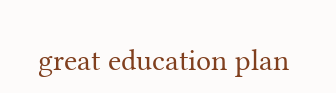great education plan